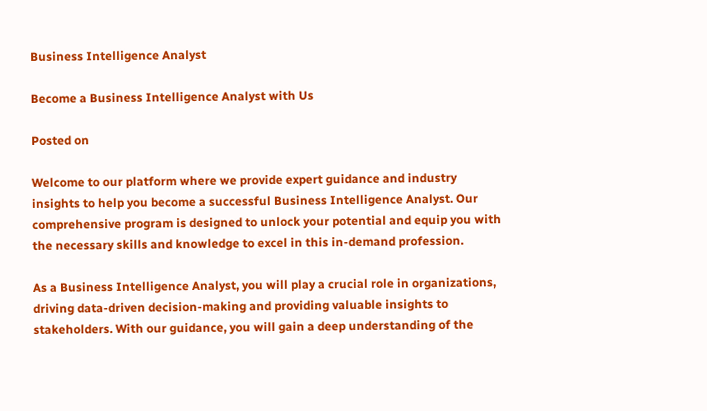Business Intelligence Analyst

Become a Business Intelligence Analyst with Us

Posted on

Welcome to our platform where we provide expert guidance and industry insights to help you become a successful Business Intelligence Analyst. Our comprehensive program is designed to unlock your potential and equip you with the necessary skills and knowledge to excel in this in-demand profession.

As a Business Intelligence Analyst, you will play a crucial role in organizations, driving data-driven decision-making and providing valuable insights to stakeholders. With our guidance, you will gain a deep understanding of the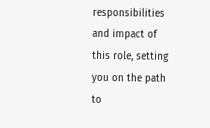responsibilities and impact of this role, setting you on the path to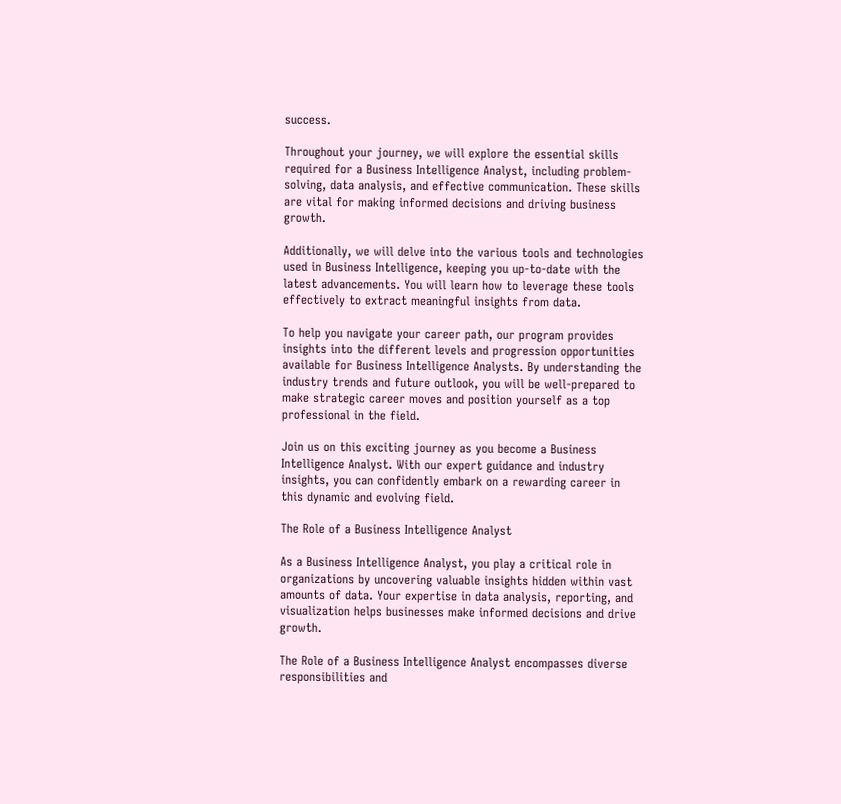success.

Throughout your journey, we will explore the essential skills required for a Business Intelligence Analyst, including problem-solving, data analysis, and effective communication. These skills are vital for making informed decisions and driving business growth.

Additionally, we will delve into the various tools and technologies used in Business Intelligence, keeping you up-to-date with the latest advancements. You will learn how to leverage these tools effectively to extract meaningful insights from data.

To help you navigate your career path, our program provides insights into the different levels and progression opportunities available for Business Intelligence Analysts. By understanding the industry trends and future outlook, you will be well-prepared to make strategic career moves and position yourself as a top professional in the field.

Join us on this exciting journey as you become a Business Intelligence Analyst. With our expert guidance and industry insights, you can confidently embark on a rewarding career in this dynamic and evolving field.

The Role of a Business Intelligence Analyst

As a Business Intelligence Analyst, you play a critical role in organizations by uncovering valuable insights hidden within vast amounts of data. Your expertise in data analysis, reporting, and visualization helps businesses make informed decisions and drive growth.

The Role of a Business Intelligence Analyst encompasses diverse responsibilities and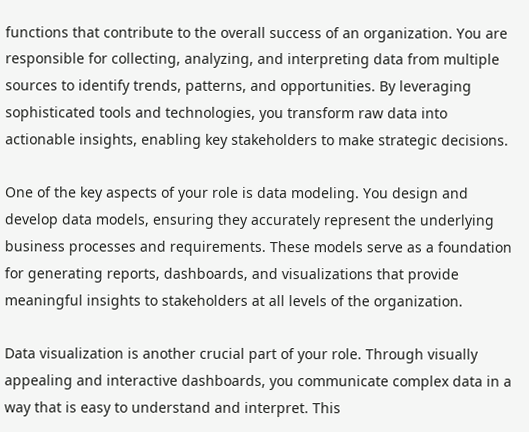functions that contribute to the overall success of an organization. You are responsible for collecting, analyzing, and interpreting data from multiple sources to identify trends, patterns, and opportunities. By leveraging sophisticated tools and technologies, you transform raw data into actionable insights, enabling key stakeholders to make strategic decisions.

One of the key aspects of your role is data modeling. You design and develop data models, ensuring they accurately represent the underlying business processes and requirements. These models serve as a foundation for generating reports, dashboards, and visualizations that provide meaningful insights to stakeholders at all levels of the organization.

Data visualization is another crucial part of your role. Through visually appealing and interactive dashboards, you communicate complex data in a way that is easy to understand and interpret. This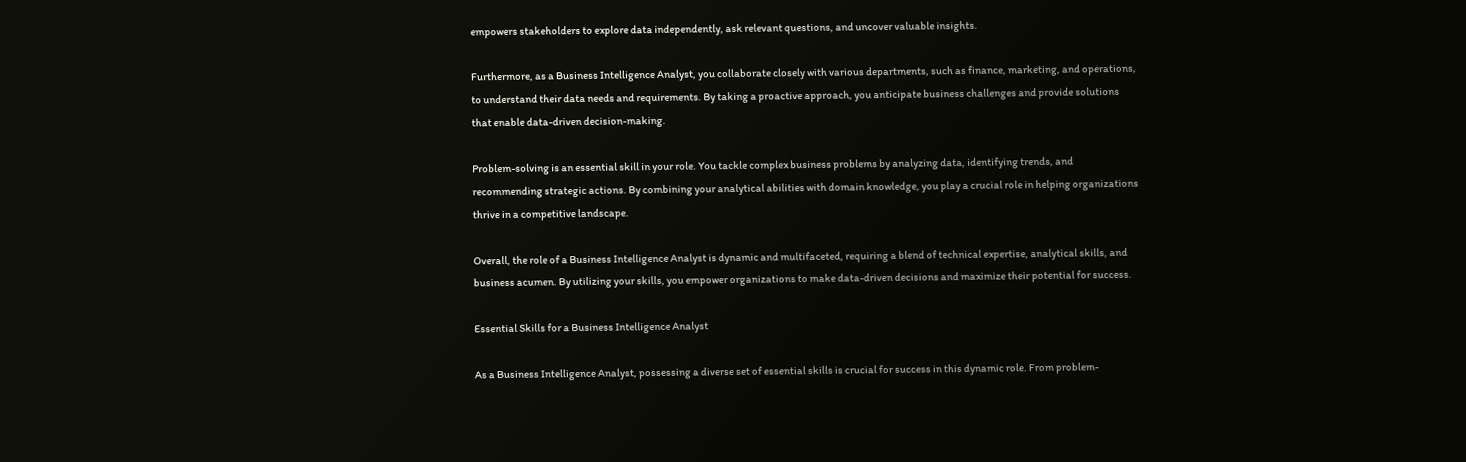empowers stakeholders to explore data independently, ask relevant questions, and uncover valuable insights.

Furthermore, as a Business Intelligence Analyst, you collaborate closely with various departments, such as finance, marketing, and operations, to understand their data needs and requirements. By taking a proactive approach, you anticipate business challenges and provide solutions that enable data-driven decision-making.

Problem-solving is an essential skill in your role. You tackle complex business problems by analyzing data, identifying trends, and recommending strategic actions. By combining your analytical abilities with domain knowledge, you play a crucial role in helping organizations thrive in a competitive landscape.

Overall, the role of a Business Intelligence Analyst is dynamic and multifaceted, requiring a blend of technical expertise, analytical skills, and business acumen. By utilizing your skills, you empower organizations to make data-driven decisions and maximize their potential for success.

Essential Skills for a Business Intelligence Analyst

As a Business Intelligence Analyst, possessing a diverse set of essential skills is crucial for success in this dynamic role. From problem-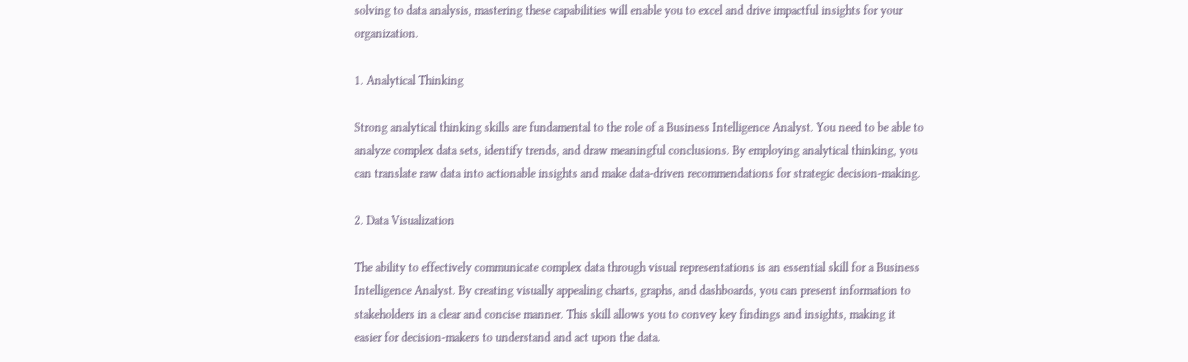solving to data analysis, mastering these capabilities will enable you to excel and drive impactful insights for your organization.

1. Analytical Thinking

Strong analytical thinking skills are fundamental to the role of a Business Intelligence Analyst. You need to be able to analyze complex data sets, identify trends, and draw meaningful conclusions. By employing analytical thinking, you can translate raw data into actionable insights and make data-driven recommendations for strategic decision-making.

2. Data Visualization

The ability to effectively communicate complex data through visual representations is an essential skill for a Business Intelligence Analyst. By creating visually appealing charts, graphs, and dashboards, you can present information to stakeholders in a clear and concise manner. This skill allows you to convey key findings and insights, making it easier for decision-makers to understand and act upon the data.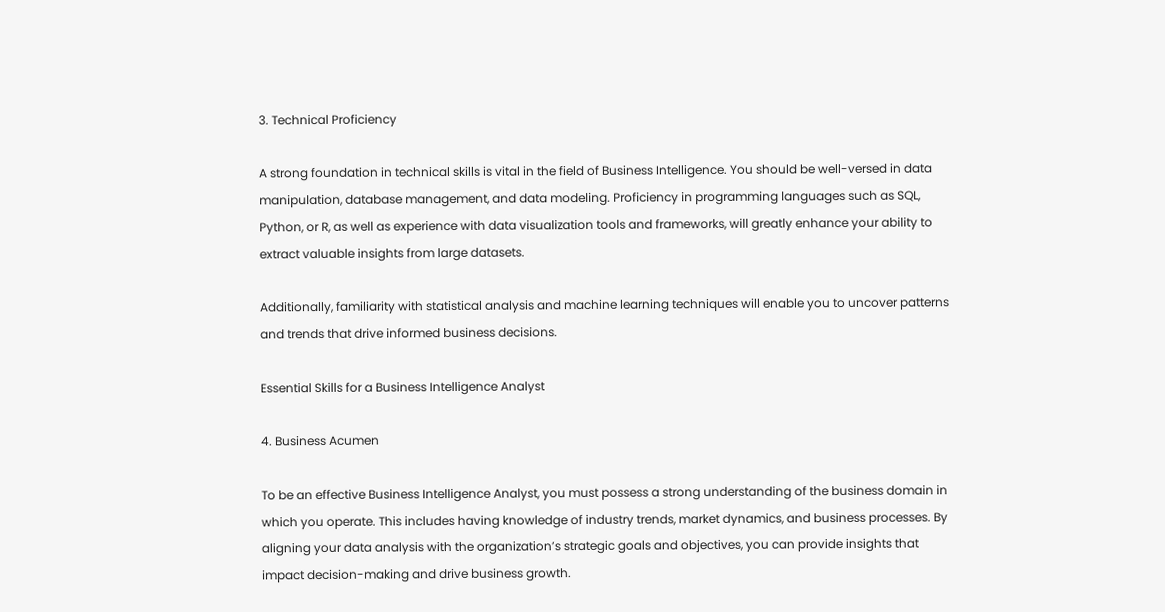3. Technical Proficiency

A strong foundation in technical skills is vital in the field of Business Intelligence. You should be well-versed in data manipulation, database management, and data modeling. Proficiency in programming languages such as SQL, Python, or R, as well as experience with data visualization tools and frameworks, will greatly enhance your ability to extract valuable insights from large datasets.

Additionally, familiarity with statistical analysis and machine learning techniques will enable you to uncover patterns and trends that drive informed business decisions.

Essential Skills for a Business Intelligence Analyst

4. Business Acumen

To be an effective Business Intelligence Analyst, you must possess a strong understanding of the business domain in which you operate. This includes having knowledge of industry trends, market dynamics, and business processes. By aligning your data analysis with the organization’s strategic goals and objectives, you can provide insights that impact decision-making and drive business growth.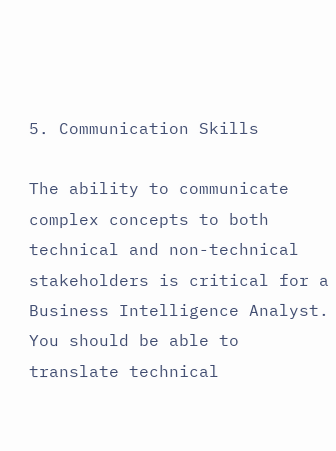5. Communication Skills

The ability to communicate complex concepts to both technical and non-technical stakeholders is critical for a Business Intelligence Analyst. You should be able to translate technical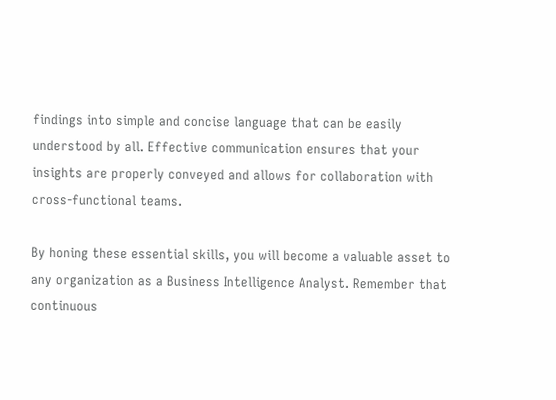findings into simple and concise language that can be easily understood by all. Effective communication ensures that your insights are properly conveyed and allows for collaboration with cross-functional teams.

By honing these essential skills, you will become a valuable asset to any organization as a Business Intelligence Analyst. Remember that continuous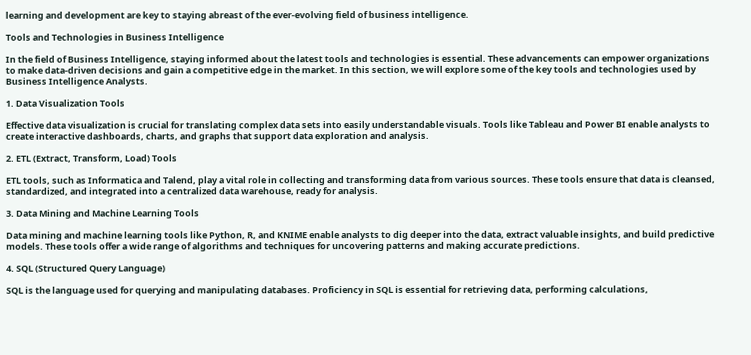learning and development are key to staying abreast of the ever-evolving field of business intelligence.

Tools and Technologies in Business Intelligence

In the field of Business Intelligence, staying informed about the latest tools and technologies is essential. These advancements can empower organizations to make data-driven decisions and gain a competitive edge in the market. In this section, we will explore some of the key tools and technologies used by Business Intelligence Analysts.

1. Data Visualization Tools

Effective data visualization is crucial for translating complex data sets into easily understandable visuals. Tools like Tableau and Power BI enable analysts to create interactive dashboards, charts, and graphs that support data exploration and analysis.

2. ETL (Extract, Transform, Load) Tools

ETL tools, such as Informatica and Talend, play a vital role in collecting and transforming data from various sources. These tools ensure that data is cleansed, standardized, and integrated into a centralized data warehouse, ready for analysis.

3. Data Mining and Machine Learning Tools

Data mining and machine learning tools like Python, R, and KNIME enable analysts to dig deeper into the data, extract valuable insights, and build predictive models. These tools offer a wide range of algorithms and techniques for uncovering patterns and making accurate predictions.

4. SQL (Structured Query Language)

SQL is the language used for querying and manipulating databases. Proficiency in SQL is essential for retrieving data, performing calculations,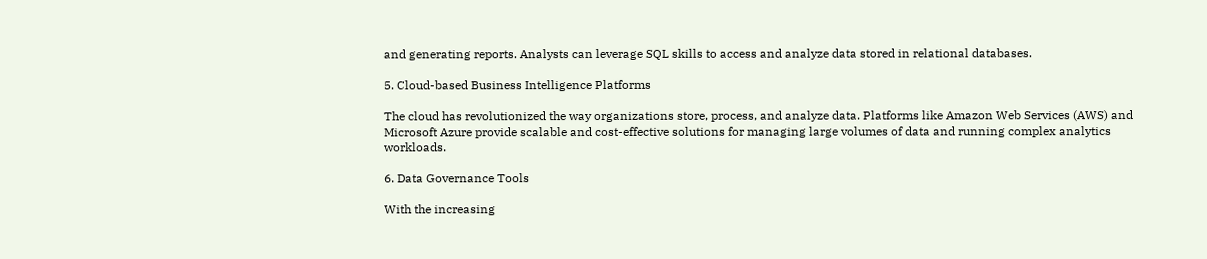and generating reports. Analysts can leverage SQL skills to access and analyze data stored in relational databases.

5. Cloud-based Business Intelligence Platforms

The cloud has revolutionized the way organizations store, process, and analyze data. Platforms like Amazon Web Services (AWS) and Microsoft Azure provide scalable and cost-effective solutions for managing large volumes of data and running complex analytics workloads.

6. Data Governance Tools

With the increasing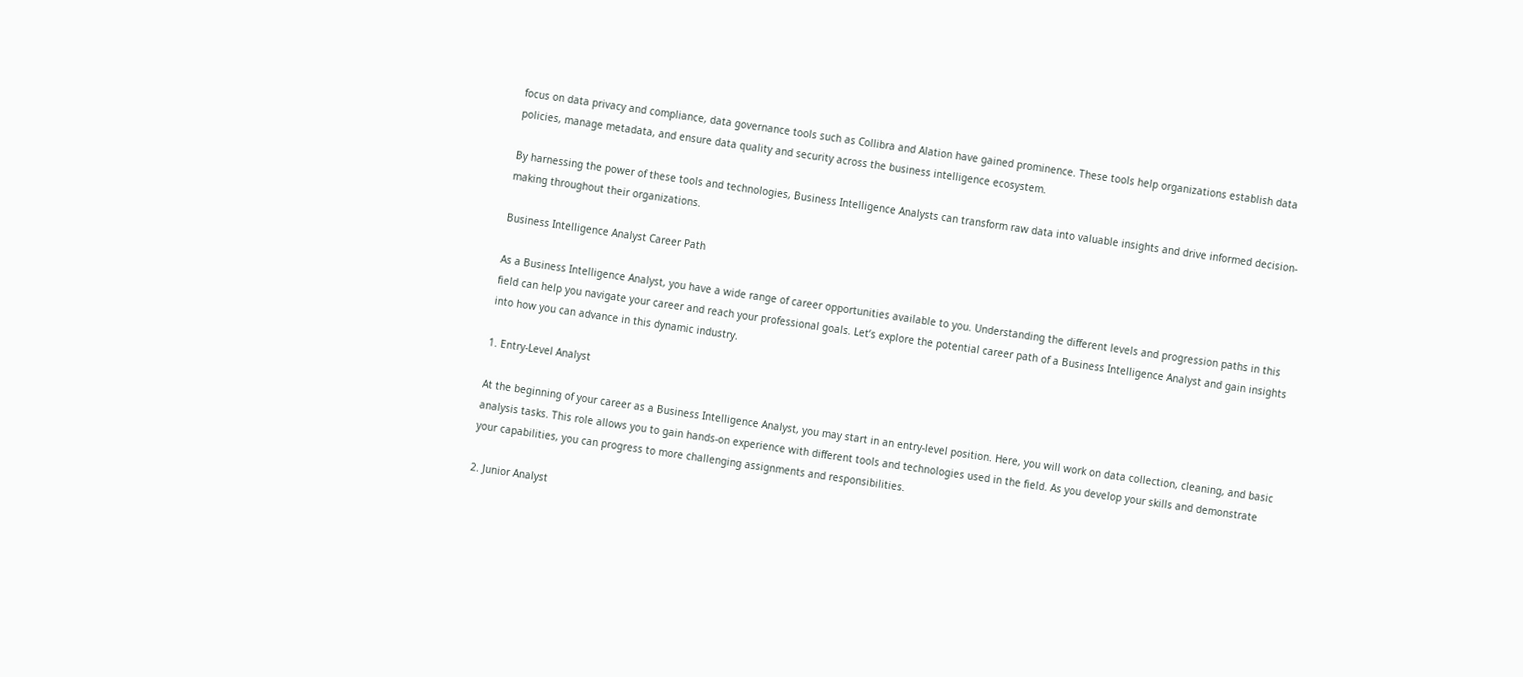focus on data privacy and compliance, data governance tools such as Collibra and Alation have gained prominence. These tools help organizations establish data policies, manage metadata, and ensure data quality and security across the business intelligence ecosystem.

By harnessing the power of these tools and technologies, Business Intelligence Analysts can transform raw data into valuable insights and drive informed decision-making throughout their organizations.

Business Intelligence Analyst Career Path

As a Business Intelligence Analyst, you have a wide range of career opportunities available to you. Understanding the different levels and progression paths in this field can help you navigate your career and reach your professional goals. Let’s explore the potential career path of a Business Intelligence Analyst and gain insights into how you can advance in this dynamic industry.

1. Entry-Level Analyst

At the beginning of your career as a Business Intelligence Analyst, you may start in an entry-level position. Here, you will work on data collection, cleaning, and basic analysis tasks. This role allows you to gain hands-on experience with different tools and technologies used in the field. As you develop your skills and demonstrate your capabilities, you can progress to more challenging assignments and responsibilities.

2. Junior Analyst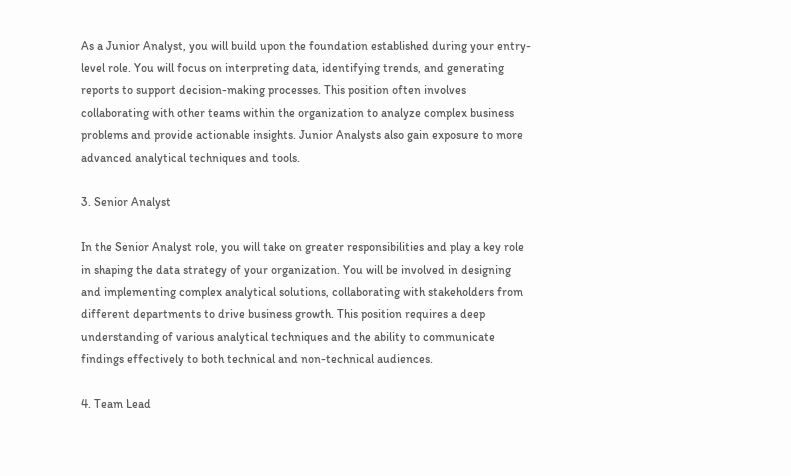As a Junior Analyst, you will build upon the foundation established during your entry-level role. You will focus on interpreting data, identifying trends, and generating reports to support decision-making processes. This position often involves collaborating with other teams within the organization to analyze complex business problems and provide actionable insights. Junior Analysts also gain exposure to more advanced analytical techniques and tools.

3. Senior Analyst

In the Senior Analyst role, you will take on greater responsibilities and play a key role in shaping the data strategy of your organization. You will be involved in designing and implementing complex analytical solutions, collaborating with stakeholders from different departments to drive business growth. This position requires a deep understanding of various analytical techniques and the ability to communicate findings effectively to both technical and non-technical audiences.

4. Team Lead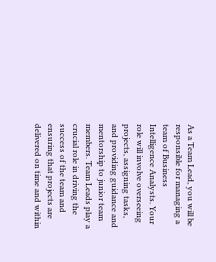As a Team Lead, you will be responsible for managing a team of Business Intelligence Analysts. Your role will involve overseeing projects, assigning tasks, and providing guidance and mentorship to junior team members. Team Leads play a crucial role in driving the success of the team and ensuring that projects are delivered on time and within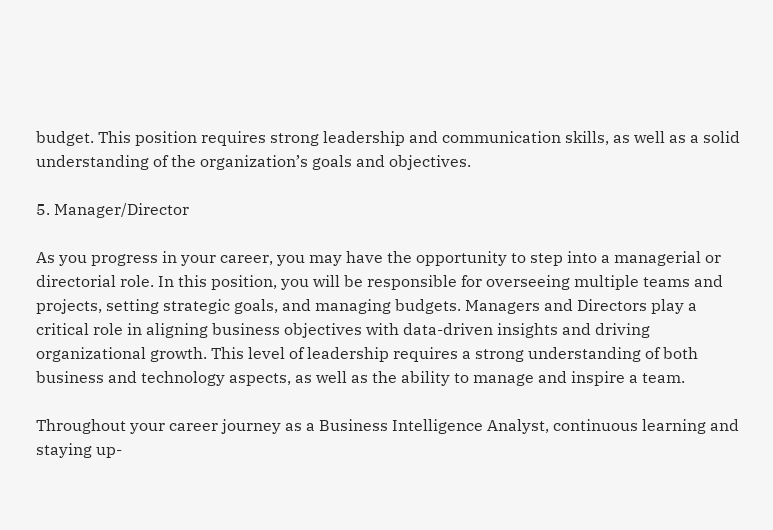budget. This position requires strong leadership and communication skills, as well as a solid understanding of the organization’s goals and objectives.

5. Manager/Director

As you progress in your career, you may have the opportunity to step into a managerial or directorial role. In this position, you will be responsible for overseeing multiple teams and projects, setting strategic goals, and managing budgets. Managers and Directors play a critical role in aligning business objectives with data-driven insights and driving organizational growth. This level of leadership requires a strong understanding of both business and technology aspects, as well as the ability to manage and inspire a team.

Throughout your career journey as a Business Intelligence Analyst, continuous learning and staying up-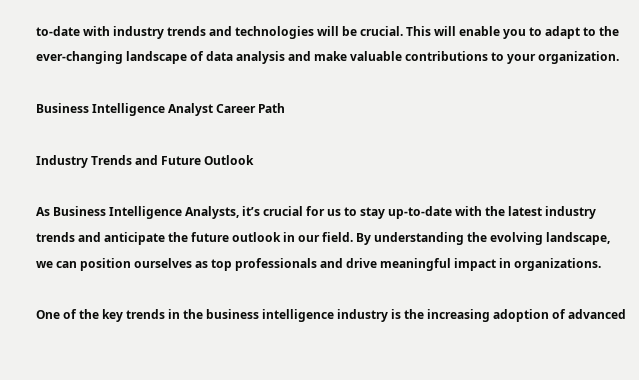to-date with industry trends and technologies will be crucial. This will enable you to adapt to the ever-changing landscape of data analysis and make valuable contributions to your organization.

Business Intelligence Analyst Career Path

Industry Trends and Future Outlook

As Business Intelligence Analysts, it’s crucial for us to stay up-to-date with the latest industry trends and anticipate the future outlook in our field. By understanding the evolving landscape, we can position ourselves as top professionals and drive meaningful impact in organizations.

One of the key trends in the business intelligence industry is the increasing adoption of advanced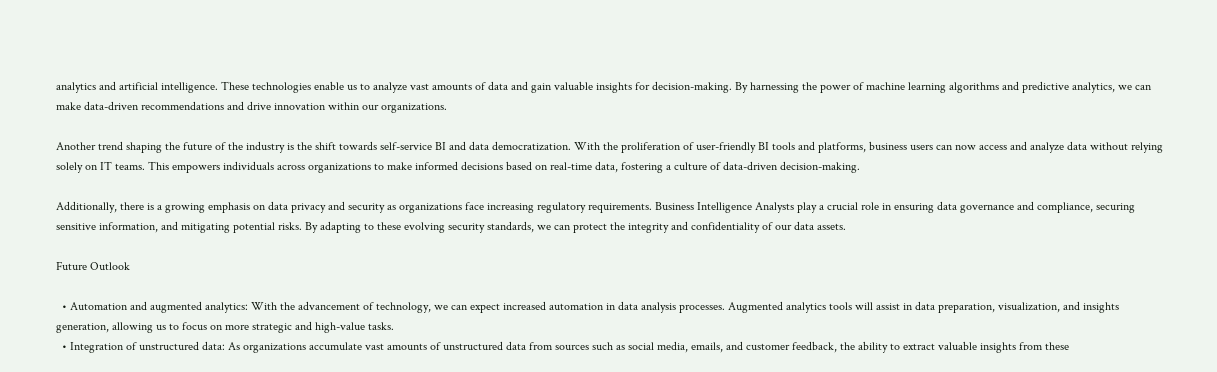analytics and artificial intelligence. These technologies enable us to analyze vast amounts of data and gain valuable insights for decision-making. By harnessing the power of machine learning algorithms and predictive analytics, we can make data-driven recommendations and drive innovation within our organizations.

Another trend shaping the future of the industry is the shift towards self-service BI and data democratization. With the proliferation of user-friendly BI tools and platforms, business users can now access and analyze data without relying solely on IT teams. This empowers individuals across organizations to make informed decisions based on real-time data, fostering a culture of data-driven decision-making.

Additionally, there is a growing emphasis on data privacy and security as organizations face increasing regulatory requirements. Business Intelligence Analysts play a crucial role in ensuring data governance and compliance, securing sensitive information, and mitigating potential risks. By adapting to these evolving security standards, we can protect the integrity and confidentiality of our data assets.

Future Outlook

  • Automation and augmented analytics: With the advancement of technology, we can expect increased automation in data analysis processes. Augmented analytics tools will assist in data preparation, visualization, and insights generation, allowing us to focus on more strategic and high-value tasks.
  • Integration of unstructured data: As organizations accumulate vast amounts of unstructured data from sources such as social media, emails, and customer feedback, the ability to extract valuable insights from these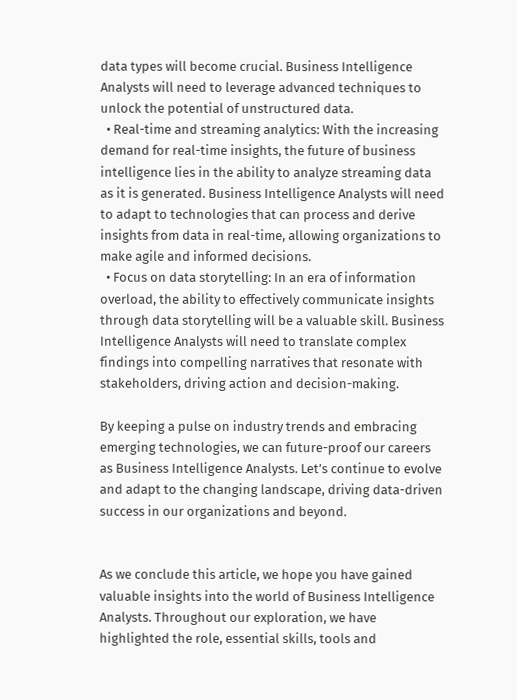data types will become crucial. Business Intelligence Analysts will need to leverage advanced techniques to unlock the potential of unstructured data.
  • Real-time and streaming analytics: With the increasing demand for real-time insights, the future of business intelligence lies in the ability to analyze streaming data as it is generated. Business Intelligence Analysts will need to adapt to technologies that can process and derive insights from data in real-time, allowing organizations to make agile and informed decisions.
  • Focus on data storytelling: In an era of information overload, the ability to effectively communicate insights through data storytelling will be a valuable skill. Business Intelligence Analysts will need to translate complex findings into compelling narratives that resonate with stakeholders, driving action and decision-making.

By keeping a pulse on industry trends and embracing emerging technologies, we can future-proof our careers as Business Intelligence Analysts. Let’s continue to evolve and adapt to the changing landscape, driving data-driven success in our organizations and beyond.


As we conclude this article, we hope you have gained valuable insights into the world of Business Intelligence Analysts. Throughout our exploration, we have highlighted the role, essential skills, tools and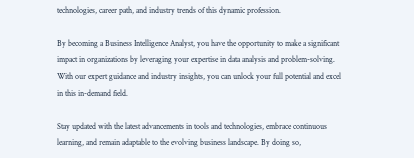technologies, career path, and industry trends of this dynamic profession.

By becoming a Business Intelligence Analyst, you have the opportunity to make a significant impact in organizations by leveraging your expertise in data analysis and problem-solving. With our expert guidance and industry insights, you can unlock your full potential and excel in this in-demand field.

Stay updated with the latest advancements in tools and technologies, embrace continuous learning, and remain adaptable to the evolving business landscape. By doing so,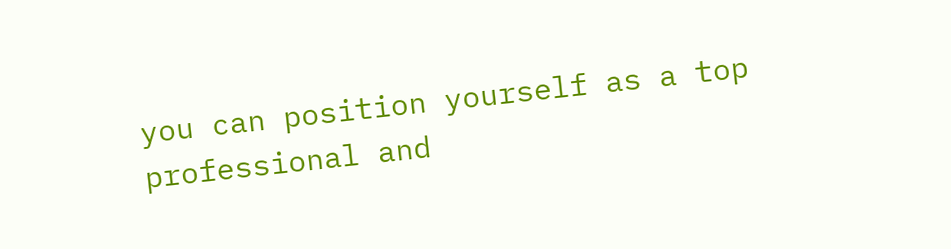you can position yourself as a top professional and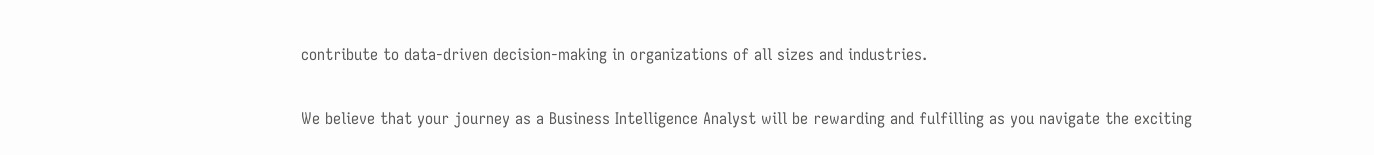contribute to data-driven decision-making in organizations of all sizes and industries.

We believe that your journey as a Business Intelligence Analyst will be rewarding and fulfilling as you navigate the exciting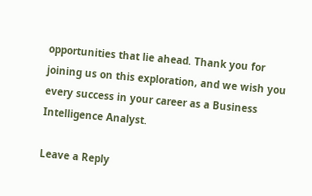opportunities that lie ahead. Thank you for joining us on this exploration, and we wish you every success in your career as a Business Intelligence Analyst.

Leave a Reply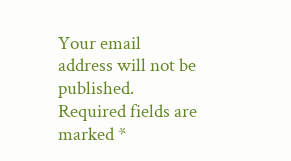Your email address will not be published. Required fields are marked *